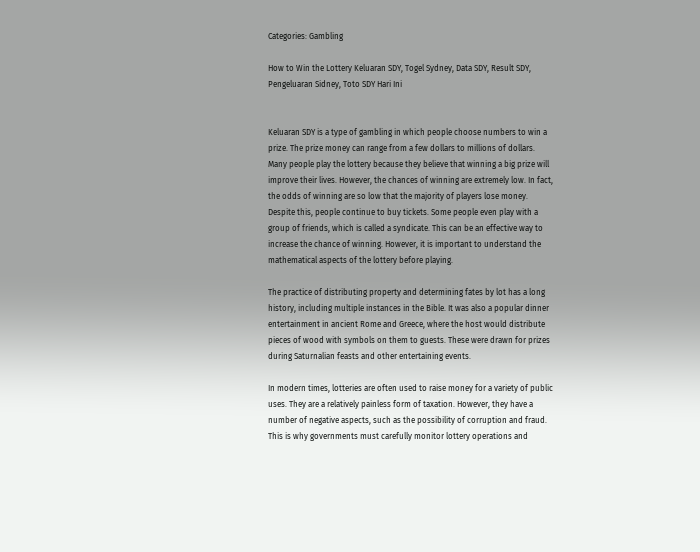Categories: Gambling

How to Win the Lottery Keluaran SDY, Togel Sydney, Data SDY, Result SDY, Pengeluaran Sidney, Toto SDY Hari Ini


Keluaran SDY is a type of gambling in which people choose numbers to win a prize. The prize money can range from a few dollars to millions of dollars. Many people play the lottery because they believe that winning a big prize will improve their lives. However, the chances of winning are extremely low. In fact, the odds of winning are so low that the majority of players lose money. Despite this, people continue to buy tickets. Some people even play with a group of friends, which is called a syndicate. This can be an effective way to increase the chance of winning. However, it is important to understand the mathematical aspects of the lottery before playing.

The practice of distributing property and determining fates by lot has a long history, including multiple instances in the Bible. It was also a popular dinner entertainment in ancient Rome and Greece, where the host would distribute pieces of wood with symbols on them to guests. These were drawn for prizes during Saturnalian feasts and other entertaining events.

In modern times, lotteries are often used to raise money for a variety of public uses. They are a relatively painless form of taxation. However, they have a number of negative aspects, such as the possibility of corruption and fraud. This is why governments must carefully monitor lottery operations and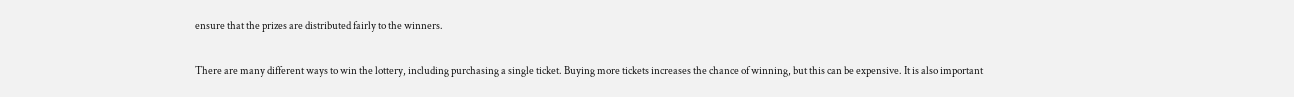ensure that the prizes are distributed fairly to the winners.

There are many different ways to win the lottery, including purchasing a single ticket. Buying more tickets increases the chance of winning, but this can be expensive. It is also important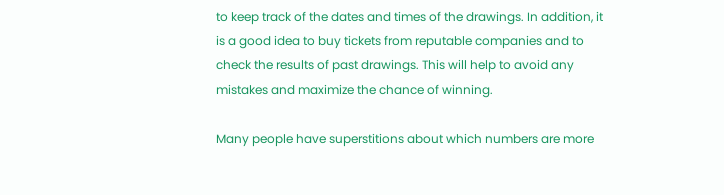to keep track of the dates and times of the drawings. In addition, it is a good idea to buy tickets from reputable companies and to check the results of past drawings. This will help to avoid any mistakes and maximize the chance of winning.

Many people have superstitions about which numbers are more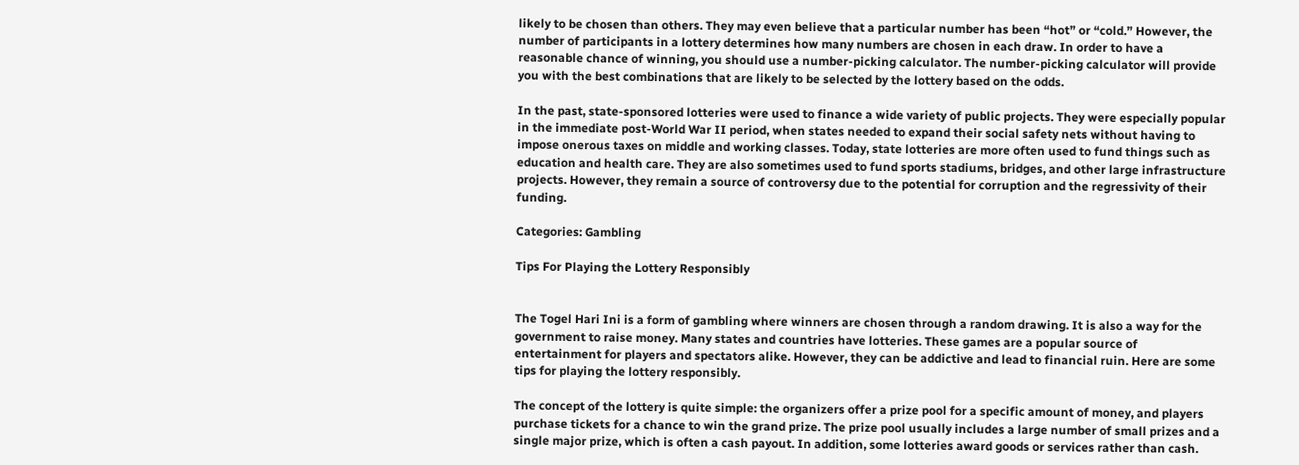likely to be chosen than others. They may even believe that a particular number has been “hot” or “cold.” However, the number of participants in a lottery determines how many numbers are chosen in each draw. In order to have a reasonable chance of winning, you should use a number-picking calculator. The number-picking calculator will provide you with the best combinations that are likely to be selected by the lottery based on the odds.

In the past, state-sponsored lotteries were used to finance a wide variety of public projects. They were especially popular in the immediate post-World War II period, when states needed to expand their social safety nets without having to impose onerous taxes on middle and working classes. Today, state lotteries are more often used to fund things such as education and health care. They are also sometimes used to fund sports stadiums, bridges, and other large infrastructure projects. However, they remain a source of controversy due to the potential for corruption and the regressivity of their funding.

Categories: Gambling

Tips For Playing the Lottery Responsibly


The Togel Hari Ini is a form of gambling where winners are chosen through a random drawing. It is also a way for the government to raise money. Many states and countries have lotteries. These games are a popular source of entertainment for players and spectators alike. However, they can be addictive and lead to financial ruin. Here are some tips for playing the lottery responsibly.

The concept of the lottery is quite simple: the organizers offer a prize pool for a specific amount of money, and players purchase tickets for a chance to win the grand prize. The prize pool usually includes a large number of small prizes and a single major prize, which is often a cash payout. In addition, some lotteries award goods or services rather than cash.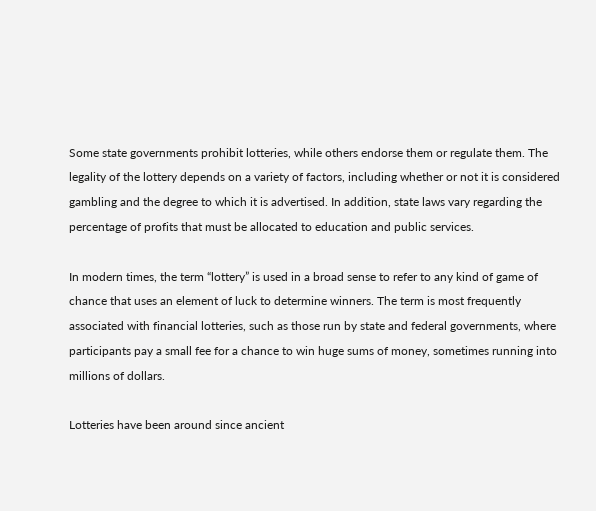Some state governments prohibit lotteries, while others endorse them or regulate them. The legality of the lottery depends on a variety of factors, including whether or not it is considered gambling and the degree to which it is advertised. In addition, state laws vary regarding the percentage of profits that must be allocated to education and public services.

In modern times, the term “lottery” is used in a broad sense to refer to any kind of game of chance that uses an element of luck to determine winners. The term is most frequently associated with financial lotteries, such as those run by state and federal governments, where participants pay a small fee for a chance to win huge sums of money, sometimes running into millions of dollars.

Lotteries have been around since ancient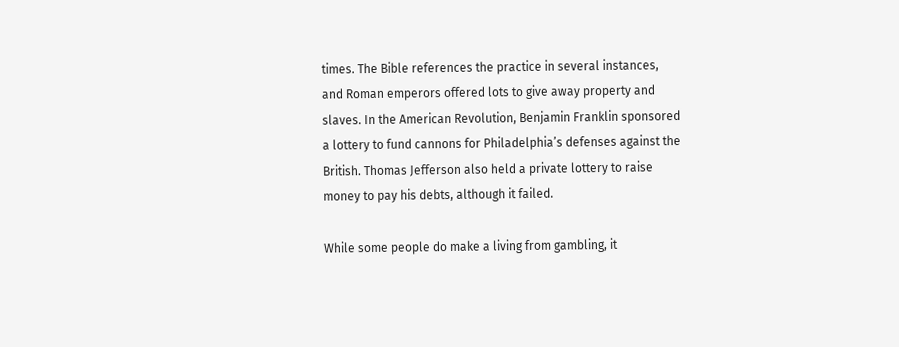times. The Bible references the practice in several instances, and Roman emperors offered lots to give away property and slaves. In the American Revolution, Benjamin Franklin sponsored a lottery to fund cannons for Philadelphia’s defenses against the British. Thomas Jefferson also held a private lottery to raise money to pay his debts, although it failed.

While some people do make a living from gambling, it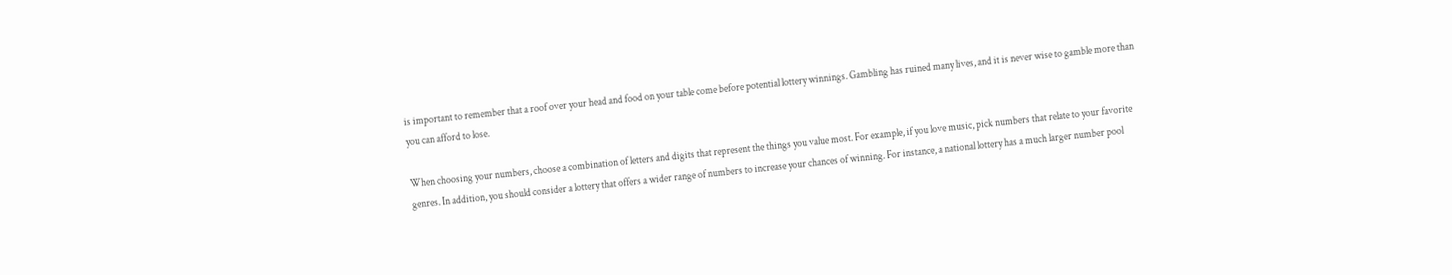is important to remember that a roof over your head and food on your table come before potential lottery winnings. Gambling has ruined many lives, and it is never wise to gamble more than you can afford to lose.

When choosing your numbers, choose a combination of letters and digits that represent the things you value most. For example, if you love music, pick numbers that relate to your favorite genres. In addition, you should consider a lottery that offers a wider range of numbers to increase your chances of winning. For instance, a national lottery has a much larger number pool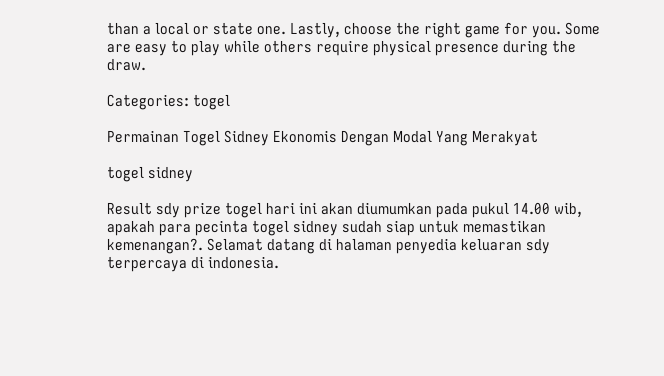than a local or state one. Lastly, choose the right game for you. Some are easy to play while others require physical presence during the draw.

Categories: togel

Permainan Togel Sidney Ekonomis Dengan Modal Yang Merakyat

togel sidney

Result sdy prize togel hari ini akan diumumkan pada pukul 14.00 wib, apakah para pecinta togel sidney sudah siap untuk memastikan kemenangan?. Selamat datang di halaman penyedia keluaran sdy terpercaya di indonesia.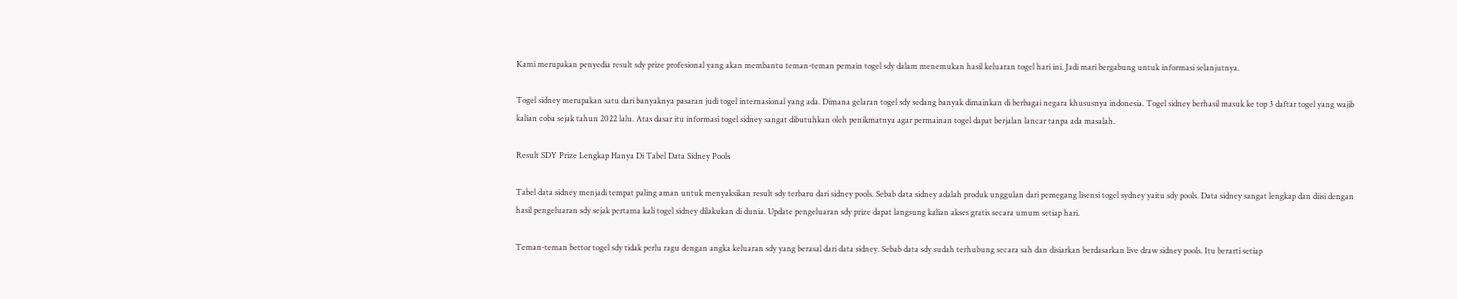Kami merupakan penyedia result sdy prize profesional yang akan membantu teman-teman pemain togel sdy dalam menemukan hasil keluaran togel hari ini. Jadi mari bergabung untuk informasi selanjutnya.

Togel sidney merupakan satu dari banyaknya pasaran judi togel internasional yang ada. Dimana gelaran togel sdy sedang banyak dimainkan di berbagai negara khususnya indonesia. Togel sidney berhasil masuk ke top 3 daftar togel yang wajib kalian coba sejak tahun 2022 lalu. Atas dasar itu informasi togel sidney sangat dibutuhkan oleh penikmatnya agar permainan togel dapat berjalan lancar tanpa ada masalah.

Result SDY Prize Lengkap Hanya Di Tabel Data Sidney Pools

Tabel data sidney menjadi tempat paling aman untuk menyaksikan result sdy terbaru dari sidney pools. Sebab data sidney adalah produk unggulan dari pemegang lisensi togel sydney yaitu sdy pools. Data sidney sangat lengkap dan diisi dengan hasil pengeluaran sdy sejak pertama kali togel sidney dilakukan di dunia. Update pengeluaran sdy prize dapat langsung kalian akses gratis secara umum setiap hari.

Teman-teman bettor togel sdy tidak perlu ragu dengan angka keluaran sdy yang berasal dari data sidney. Sebab data sdy sudah terhubung secara sah dan disiarkan berdasarkan live draw sidney pools. Itu berarti setiap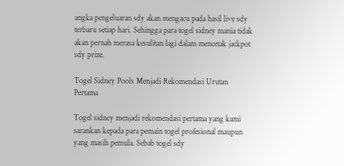angka pengeluaran sdy akan mengacu pada hasil live sdy terbaru setiap hari. Sehingga para togel sidney mania tidak akan pernah merasa kesulitan lagi dalam mencetak jackpot sdy prize.

Togel Sidney Pools Menjadi Rekomendasi Urutan Pertama

Togel sidney menjadi rekomendasi pertama yang kami sarankan kepada para pemain togel profesional maupun yang masih pemula. Sebab togel sdy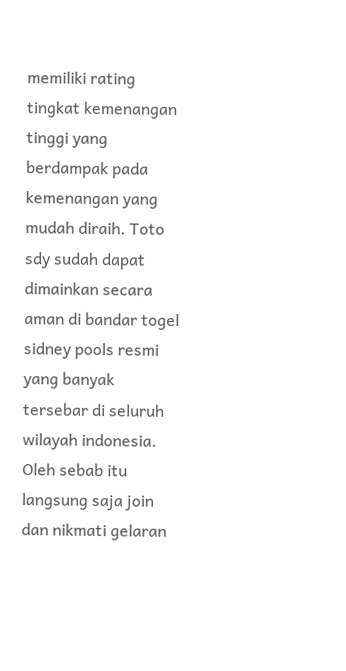memiliki rating tingkat kemenangan tinggi yang berdampak pada kemenangan yang mudah diraih. Toto sdy sudah dapat dimainkan secara aman di bandar togel sidney pools resmi yang banyak tersebar di seluruh wilayah indonesia. Oleh sebab itu langsung saja join dan nikmati gelaran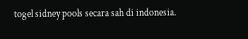togel sidney pools secara sah di indonesia.